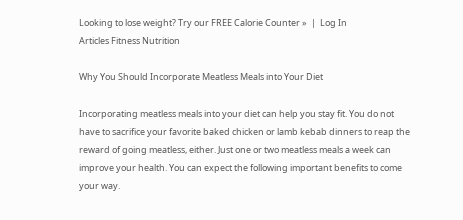Looking to lose weight? Try our FREE Calorie Counter »  |  Log In
Articles Fitness Nutrition

Why You Should Incorporate Meatless Meals into Your Diet

Incorporating meatless meals into your diet can help you stay fit. You do not have to sacrifice your favorite baked chicken or lamb kebab dinners to reap the reward of going meatless, either. Just one or two meatless meals a week can improve your health. You can expect the following important benefits to come your way.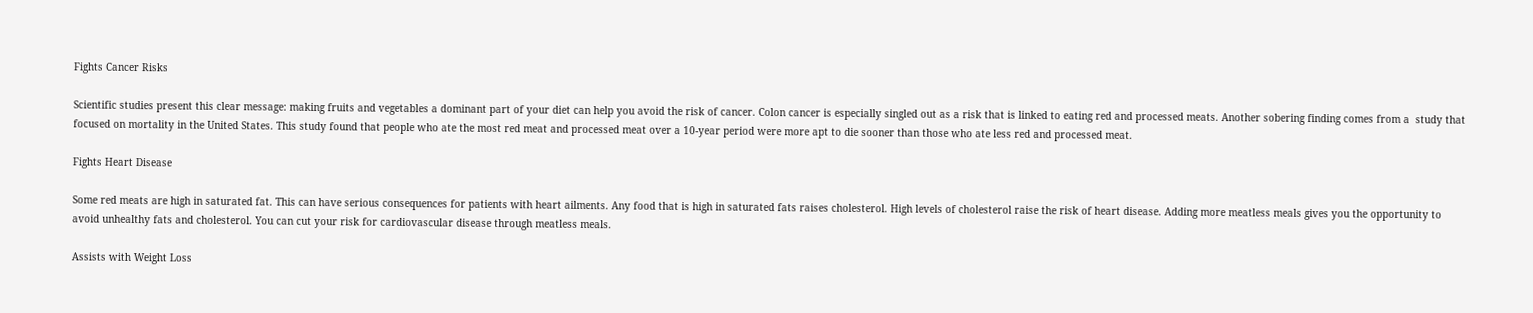Fights Cancer Risks

Scientific studies present this clear message: making fruits and vegetables a dominant part of your diet can help you avoid the risk of cancer. Colon cancer is especially singled out as a risk that is linked to eating red and processed meats. Another sobering finding comes from a  study that focused on mortality in the United States. This study found that people who ate the most red meat and processed meat over a 10-year period were more apt to die sooner than those who ate less red and processed meat.

Fights Heart Disease

Some red meats are high in saturated fat. This can have serious consequences for patients with heart ailments. Any food that is high in saturated fats raises cholesterol. High levels of cholesterol raise the risk of heart disease. Adding more meatless meals gives you the opportunity to avoid unhealthy fats and cholesterol. You can cut your risk for cardiovascular disease through meatless meals.

Assists with Weight Loss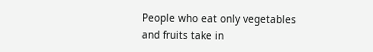People who eat only vegetables and fruits take in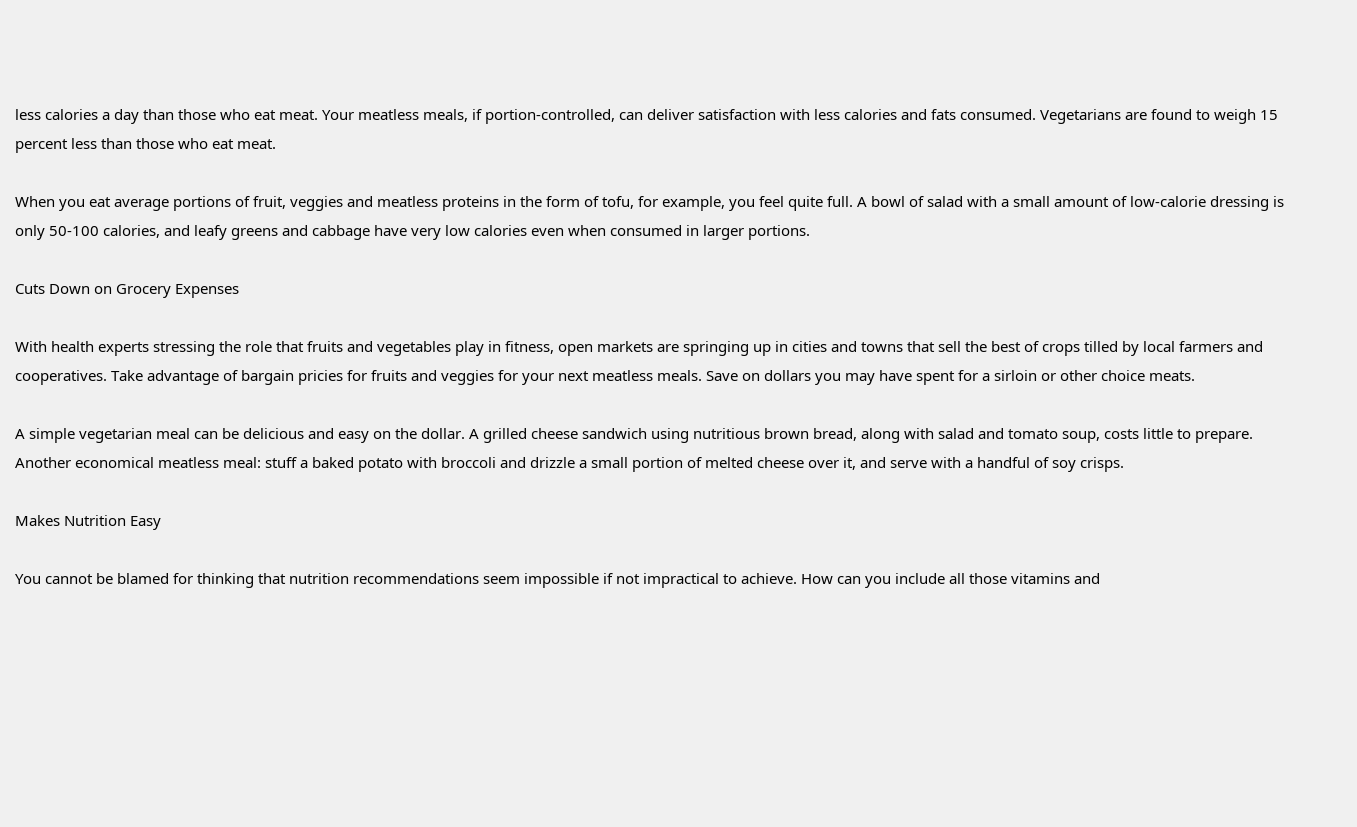less calories a day than those who eat meat. Your meatless meals, if portion-controlled, can deliver satisfaction with less calories and fats consumed. Vegetarians are found to weigh 15 percent less than those who eat meat.

When you eat average portions of fruit, veggies and meatless proteins in the form of tofu, for example, you feel quite full. A bowl of salad with a small amount of low-calorie dressing is only 50-100 calories, and leafy greens and cabbage have very low calories even when consumed in larger portions.

Cuts Down on Grocery Expenses

With health experts stressing the role that fruits and vegetables play in fitness, open markets are springing up in cities and towns that sell the best of crops tilled by local farmers and cooperatives. Take advantage of bargain pricies for fruits and veggies for your next meatless meals. Save on dollars you may have spent for a sirloin or other choice meats.

A simple vegetarian meal can be delicious and easy on the dollar. A grilled cheese sandwich using nutritious brown bread, along with salad and tomato soup, costs little to prepare. Another economical meatless meal: stuff a baked potato with broccoli and drizzle a small portion of melted cheese over it, and serve with a handful of soy crisps.

Makes Nutrition Easy

You cannot be blamed for thinking that nutrition recommendations seem impossible if not impractical to achieve. How can you include all those vitamins and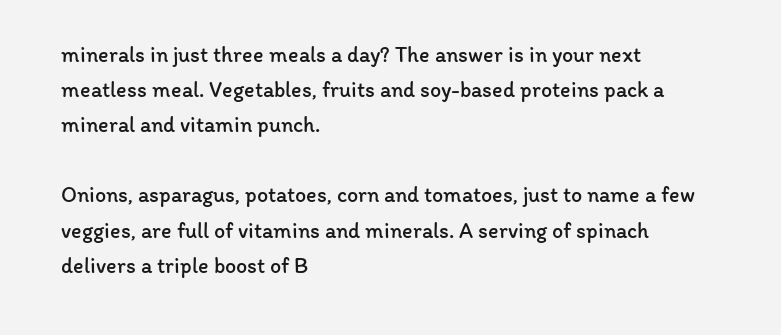minerals in just three meals a day? The answer is in your next meatless meal. Vegetables, fruits and soy-based proteins pack a mineral and vitamin punch.

Onions, asparagus, potatoes, corn and tomatoes, just to name a few veggies, are full of vitamins and minerals. A serving of spinach delivers a triple boost of B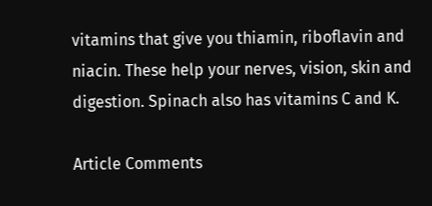vitamins that give you thiamin, riboflavin and niacin. These help your nerves, vision, skin and digestion. Spinach also has vitamins C and K.

Article Comments